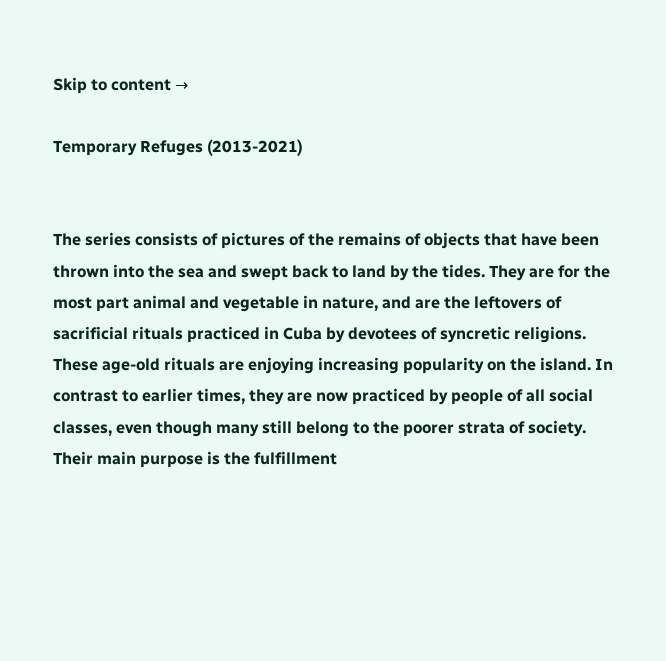Skip to content →

Temporary Refuges (2013-2021)


The series consists of pictures of the remains of objects that have been thrown into the sea and swept back to land by the tides. They are for the most part animal and vegetable in nature, and are the leftovers of sacrificial rituals practiced in Cuba by devotees of syncretic religions. These age-old rituals are enjoying increasing popularity on the island. In contrast to earlier times, they are now practiced by people of all social classes, even though many still belong to the poorer strata of society. Their main purpose is the fulfillment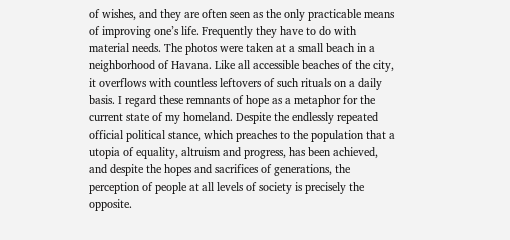of wishes, and they are often seen as the only practicable means of improving one’s life. Frequently they have to do with material needs. The photos were taken at a small beach in a neighborhood of Havana. Like all accessible beaches of the city, it overflows with countless leftovers of such rituals on a daily basis. I regard these remnants of hope as a metaphor for the current state of my homeland. Despite the endlessly repeated official political stance, which preaches to the population that a utopia of equality, altruism and progress, has been achieved, and despite the hopes and sacrifices of generations, the perception of people at all levels of society is precisely the opposite.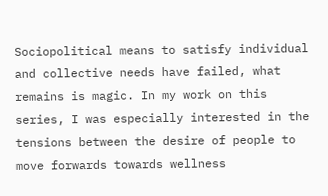Sociopolitical means to satisfy individual and collective needs have failed, what remains is magic. In my work on this series, I was especially interested in the tensions between the desire of people to move forwards towards wellness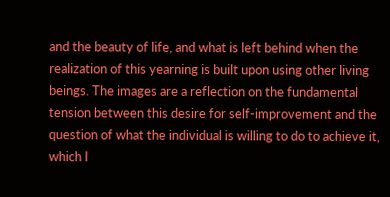and the beauty of life, and what is left behind when the realization of this yearning is built upon using other living beings. The images are a reflection on the fundamental tension between this desire for self-improvement and the question of what the individual is willing to do to achieve it, which I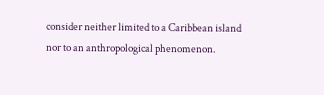consider neither limited to a Caribbean island nor to an anthropological phenomenon.